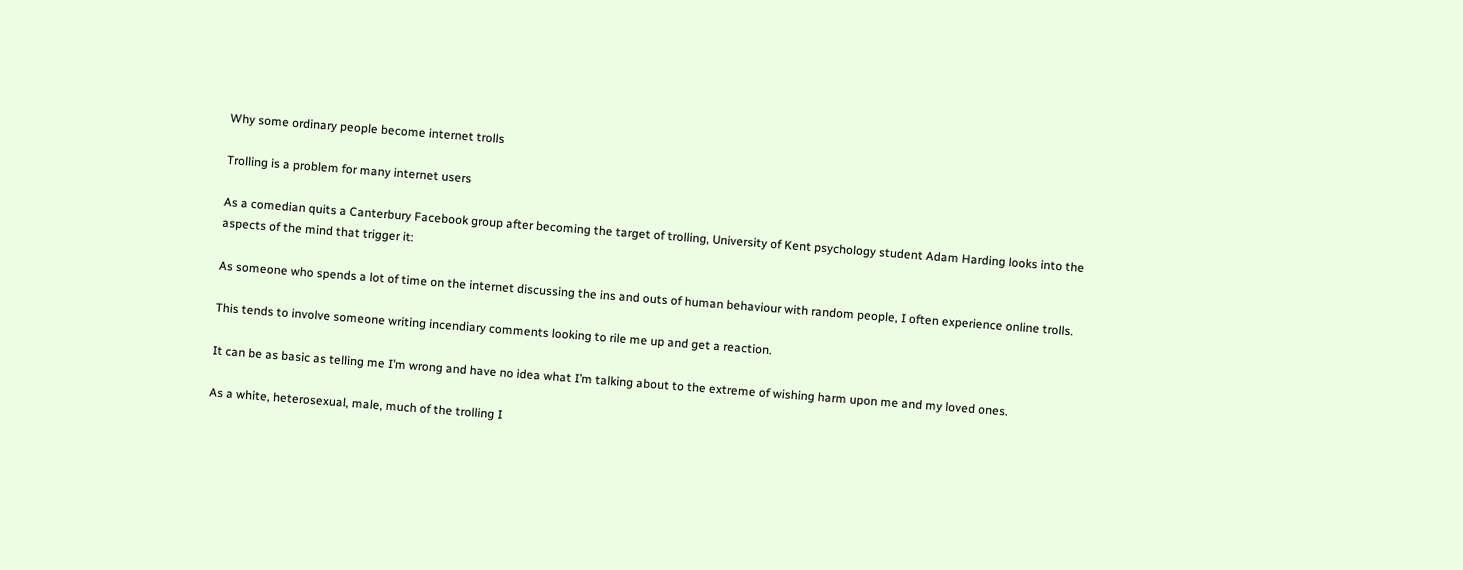Why some ordinary people become internet trolls

Trolling is a problem for many internet users

As a comedian quits a Canterbury Facebook group after becoming the target of trolling, University of Kent psychology student Adam Harding looks into the aspects of the mind that trigger it:

As someone who spends a lot of time on the internet discussing the ins and outs of human behaviour with random people, I often experience online trolls.

This tends to involve someone writing incendiary comments looking to rile me up and get a reaction.

It can be as basic as telling me I’m wrong and have no idea what I’m talking about to the extreme of wishing harm upon me and my loved ones.

As a white, heterosexual, male, much of the trolling I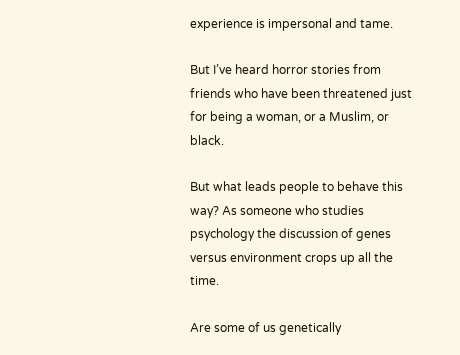experience is impersonal and tame.

But I’ve heard horror stories from friends who have been threatened just for being a woman, or a Muslim, or black.

But what leads people to behave this way? As someone who studies psychology the discussion of genes versus environment crops up all the time.

Are some of us genetically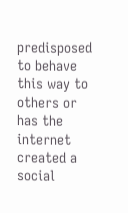predisposed to behave this way to others or has the internet created a social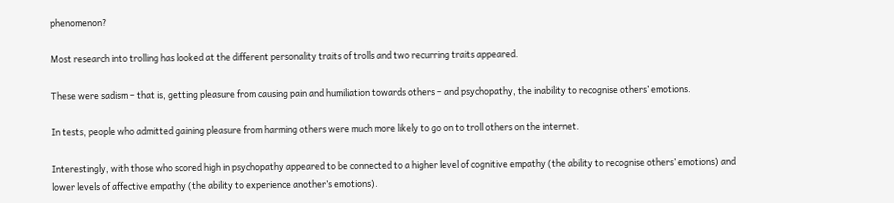phenomenon?

Most research into trolling has looked at the different personality traits of trolls and two recurring traits appeared.

These were sadism – that is, getting pleasure from causing pain and humiliation towards others – and psychopathy, the inability to recognise others’ emotions.

In tests, people who admitted gaining pleasure from harming others were much more likely to go on to troll others on the internet.

Interestingly, with those who scored high in psychopathy appeared to be connected to a higher level of cognitive empathy (the ability to recognise others’ emotions) and lower levels of affective empathy (the ability to experience another’s emotions).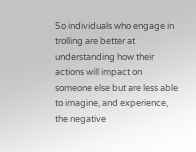So individuals who engage in trolling are better at understanding how their actions will impact on someone else but are less able to imagine, and experience, the negative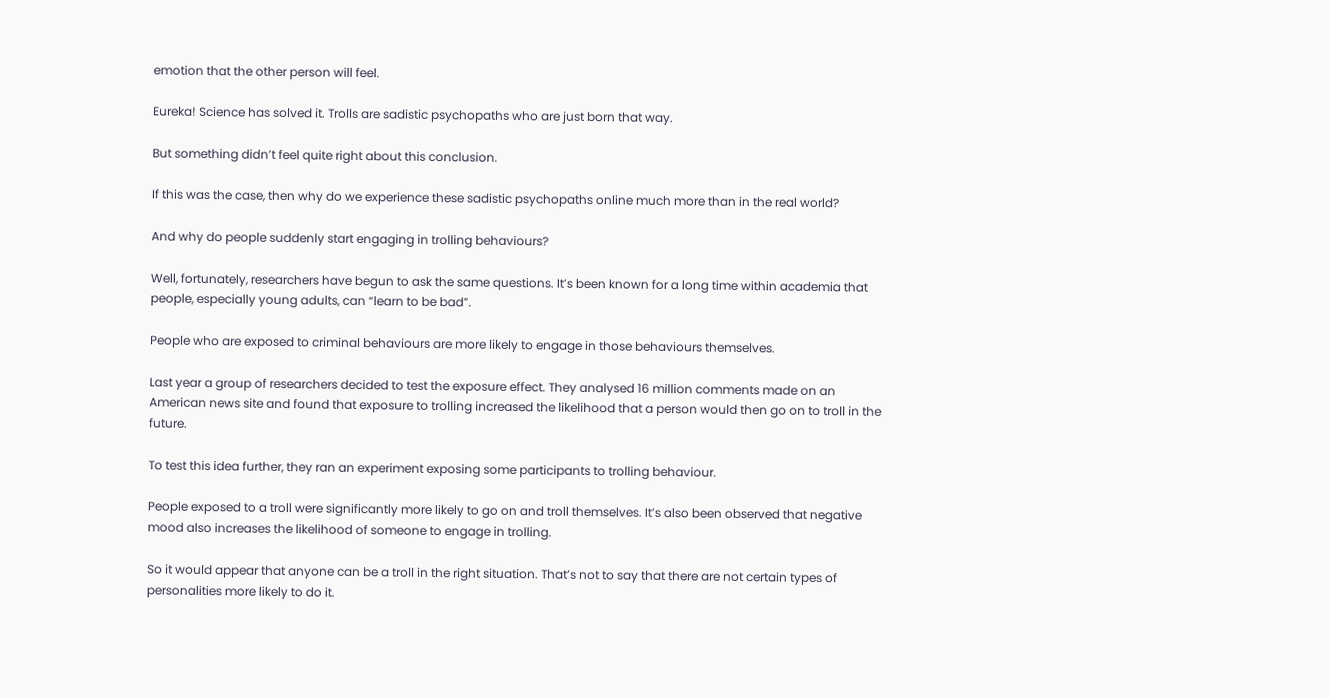emotion that the other person will feel.

Eureka! Science has solved it. Trolls are sadistic psychopaths who are just born that way.

But something didn’t feel quite right about this conclusion.

If this was the case, then why do we experience these sadistic psychopaths online much more than in the real world?

And why do people suddenly start engaging in trolling behaviours?

Well, fortunately, researchers have begun to ask the same questions. It’s been known for a long time within academia that people, especially young adults, can “learn to be bad”.

People who are exposed to criminal behaviours are more likely to engage in those behaviours themselves.

Last year a group of researchers decided to test the exposure effect. They analysed 16 million comments made on an American news site and found that exposure to trolling increased the likelihood that a person would then go on to troll in the future.

To test this idea further, they ran an experiment exposing some participants to trolling behaviour.

People exposed to a troll were significantly more likely to go on and troll themselves. It’s also been observed that negative mood also increases the likelihood of someone to engage in trolling.

So it would appear that anyone can be a troll in the right situation. That’s not to say that there are not certain types of personalities more likely to do it.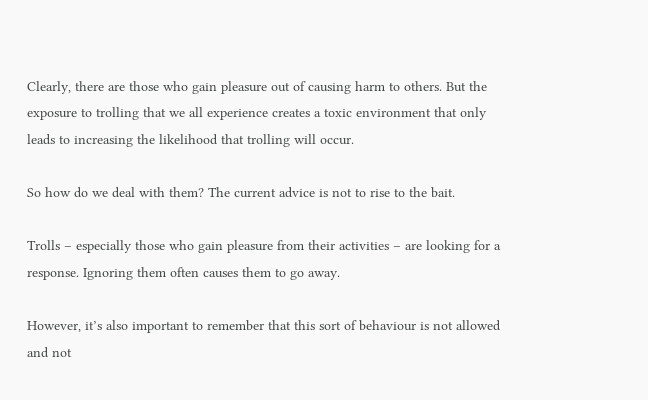Clearly, there are those who gain pleasure out of causing harm to others. But the exposure to trolling that we all experience creates a toxic environment that only leads to increasing the likelihood that trolling will occur.

So how do we deal with them? The current advice is not to rise to the bait.

Trolls – especially those who gain pleasure from their activities – are looking for a response. Ignoring them often causes them to go away.

However, it’s also important to remember that this sort of behaviour is not allowed and not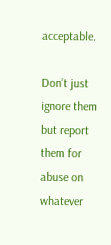acceptable.

Don’t just ignore them but report them for abuse on whatever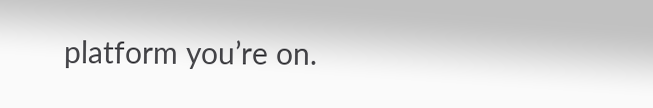platform you’re on.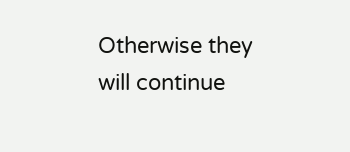Otherwise they will continue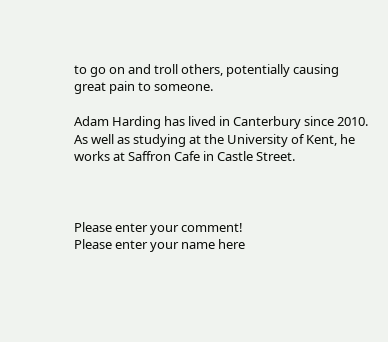to go on and troll others, potentially causing great pain to someone.

Adam Harding has lived in Canterbury since 2010. As well as studying at the University of Kent, he works at Saffron Cafe in Castle Street.



Please enter your comment!
Please enter your name here